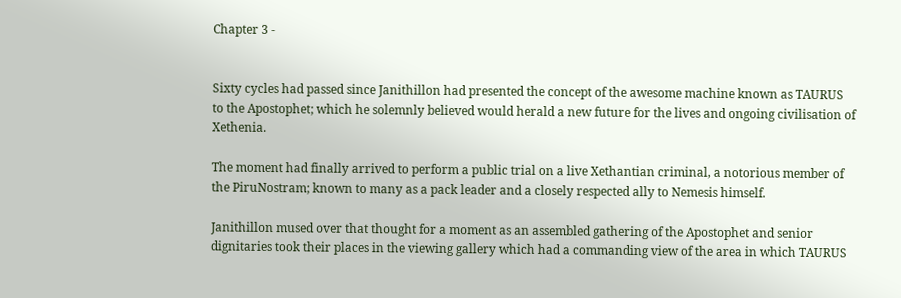Chapter 3 -


Sixty cycles had passed since Janithillon had presented the concept of the awesome machine known as TAURUS to the Apostophet; which he solemnly believed would herald a new future for the lives and ongoing civilisation of Xethenia.

The moment had finally arrived to perform a public trial on a live Xethantian criminal, a notorious member of the PiruNostram; known to many as a pack leader and a closely respected ally to Nemesis himself.

Janithillon mused over that thought for a moment as an assembled gathering of the Apostophet and senior dignitaries took their places in the viewing gallery which had a commanding view of the area in which TAURUS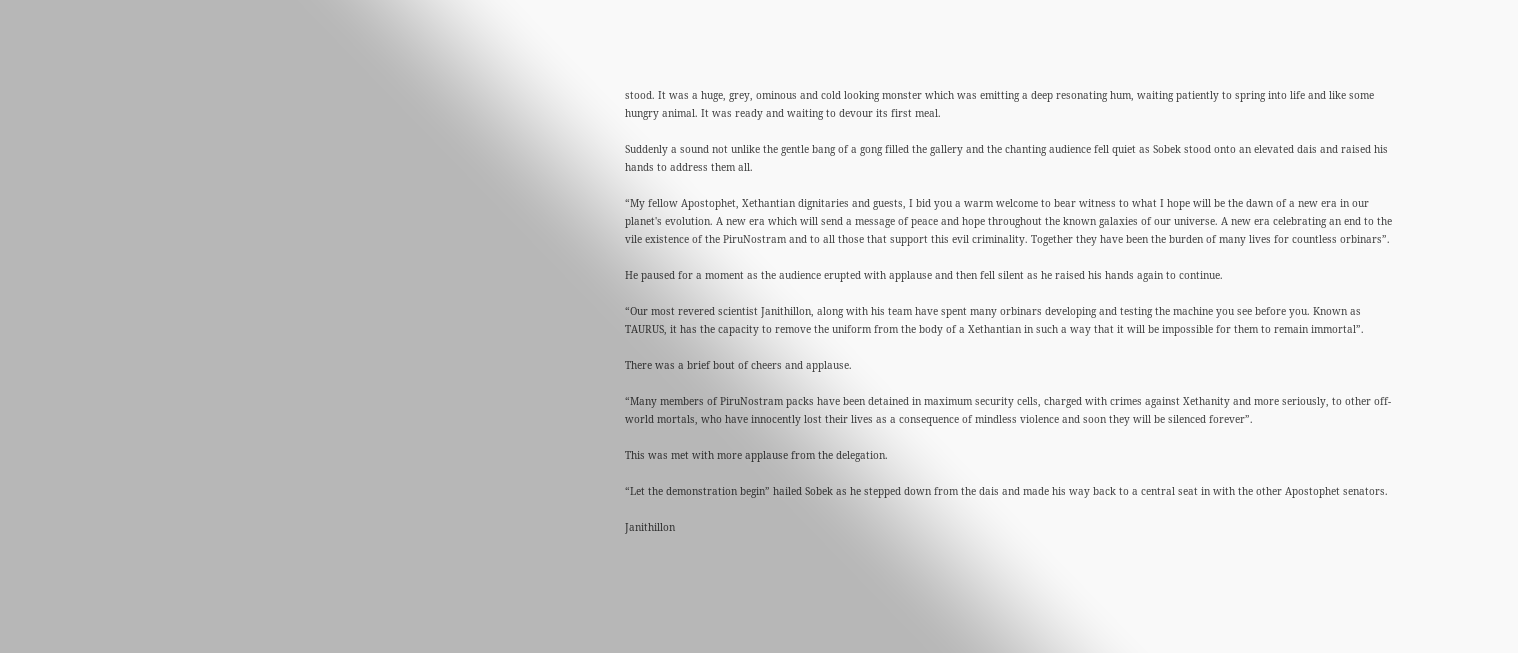stood. It was a huge, grey, ominous and cold looking monster which was emitting a deep resonating hum, waiting patiently to spring into life and like some hungry animal. It was ready and waiting to devour its first meal.

Suddenly a sound not unlike the gentle bang of a gong filled the gallery and the chanting audience fell quiet as Sobek stood onto an elevated dais and raised his hands to address them all.

“My fellow Apostophet, Xethantian dignitaries and guests, I bid you a warm welcome to bear witness to what I hope will be the dawn of a new era in our planet's evolution. A new era which will send a message of peace and hope throughout the known galaxies of our universe. A new era celebrating an end to the vile existence of the PiruNostram and to all those that support this evil criminality. Together they have been the burden of many lives for countless orbinars”.

He paused for a moment as the audience erupted with applause and then fell silent as he raised his hands again to continue.

“Our most revered scientist Janithillon, along with his team have spent many orbinars developing and testing the machine you see before you. Known as TAURUS, it has the capacity to remove the uniform from the body of a Xethantian in such a way that it will be impossible for them to remain immortal”.

There was a brief bout of cheers and applause.

“Many members of PiruNostram packs have been detained in maximum security cells, charged with crimes against Xethanity and more seriously, to other off-world mortals, who have innocently lost their lives as a consequence of mindless violence and soon they will be silenced forever”.

This was met with more applause from the delegation.

“Let the demonstration begin” hailed Sobek as he stepped down from the dais and made his way back to a central seat in with the other Apostophet senators.

Janithillon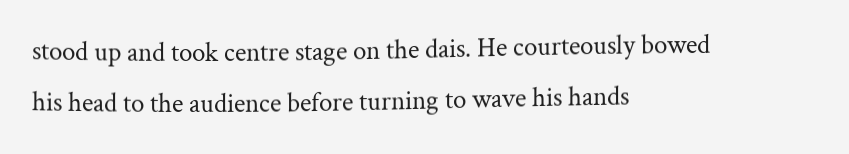stood up and took centre stage on the dais. He courteously bowed his head to the audience before turning to wave his hands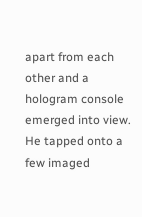apart from each other and a hologram console emerged into view. He tapped onto a few imaged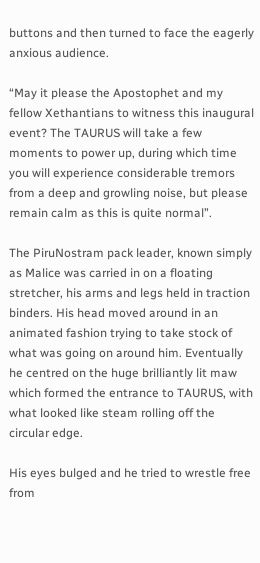buttons and then turned to face the eagerly anxious audience.

“May it please the Apostophet and my fellow Xethantians to witness this inaugural event? The TAURUS will take a few moments to power up, during which time you will experience considerable tremors from a deep and growling noise, but please remain calm as this is quite normal”.

The PiruNostram pack leader, known simply as Malice was carried in on a floating stretcher, his arms and legs held in traction binders. His head moved around in an animated fashion trying to take stock of what was going on around him. Eventually he centred on the huge brilliantly lit maw which formed the entrance to TAURUS, with what looked like steam rolling off the circular edge.

His eyes bulged and he tried to wrestle free from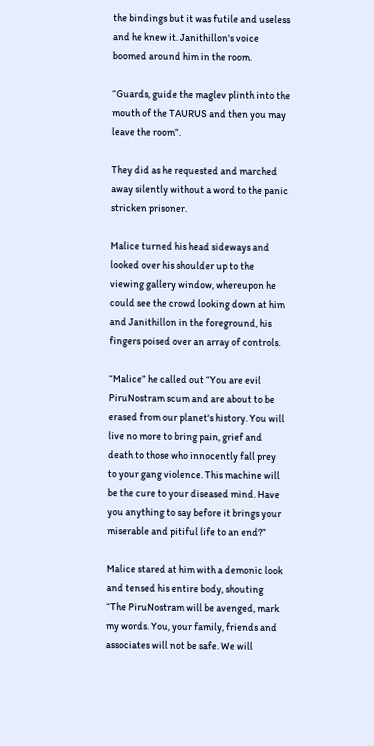the bindings but it was futile and useless and he knew it. Janithillon's voice boomed around him in the room.

“Guards, guide the maglev plinth into the mouth of the TAURUS and then you may leave the room”.

They did as he requested and marched away silently without a word to the panic stricken prisoner.

Malice turned his head sideways and looked over his shoulder up to the viewing gallery window, whereupon he could see the crowd looking down at him and Janithillon in the foreground, his fingers poised over an array of controls.

“Malice” he called out “You are evil PiruNostram scum and are about to be erased from our planet's history. You will live no more to bring pain, grief and death to those who innocently fall prey to your gang violence. This machine will be the cure to your diseased mind. Have you anything to say before it brings your miserable and pitiful life to an end?”

Malice stared at him with a demonic look and tensed his entire body, shouting “The PiruNostram will be avenged, mark my words. You, your family, friends and associates will not be safe. We will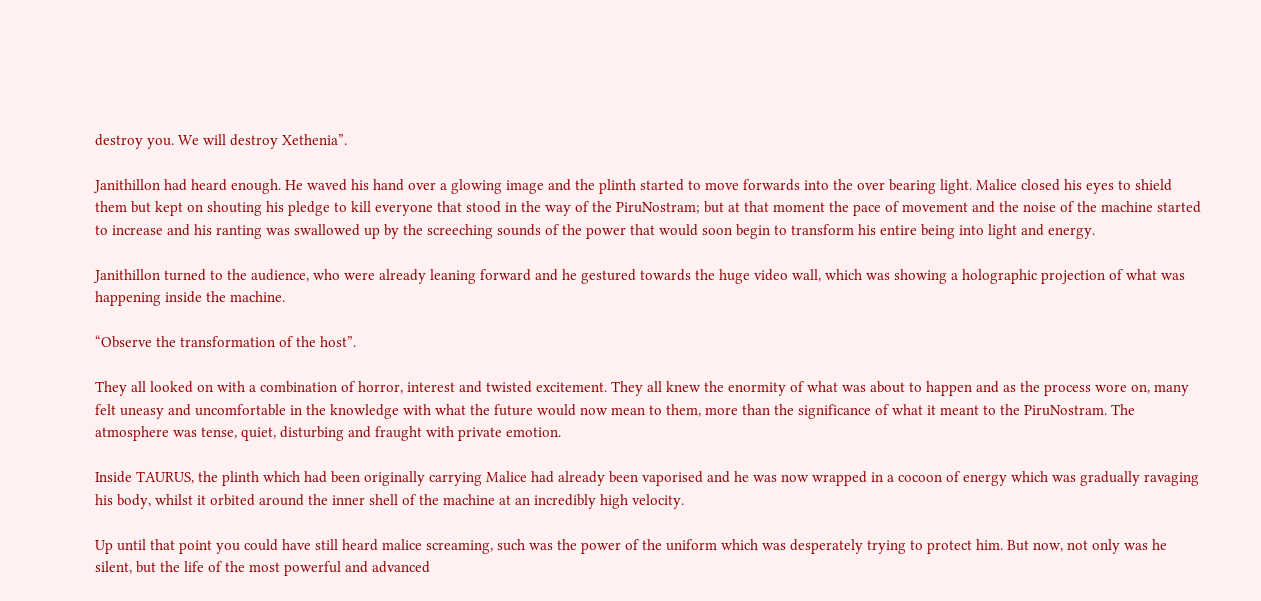destroy you. We will destroy Xethenia”.

Janithillon had heard enough. He waved his hand over a glowing image and the plinth started to move forwards into the over bearing light. Malice closed his eyes to shield them but kept on shouting his pledge to kill everyone that stood in the way of the PiruNostram; but at that moment the pace of movement and the noise of the machine started to increase and his ranting was swallowed up by the screeching sounds of the power that would soon begin to transform his entire being into light and energy.

Janithillon turned to the audience, who were already leaning forward and he gestured towards the huge video wall, which was showing a holographic projection of what was happening inside the machine.

“Observe the transformation of the host”.

They all looked on with a combination of horror, interest and twisted excitement. They all knew the enormity of what was about to happen and as the process wore on, many felt uneasy and uncomfortable in the knowledge with what the future would now mean to them, more than the significance of what it meant to the PiruNostram. The atmosphere was tense, quiet, disturbing and fraught with private emotion.

Inside TAURUS, the plinth which had been originally carrying Malice had already been vaporised and he was now wrapped in a cocoon of energy which was gradually ravaging his body, whilst it orbited around the inner shell of the machine at an incredibly high velocity.

Up until that point you could have still heard malice screaming, such was the power of the uniform which was desperately trying to protect him. But now, not only was he silent, but the life of the most powerful and advanced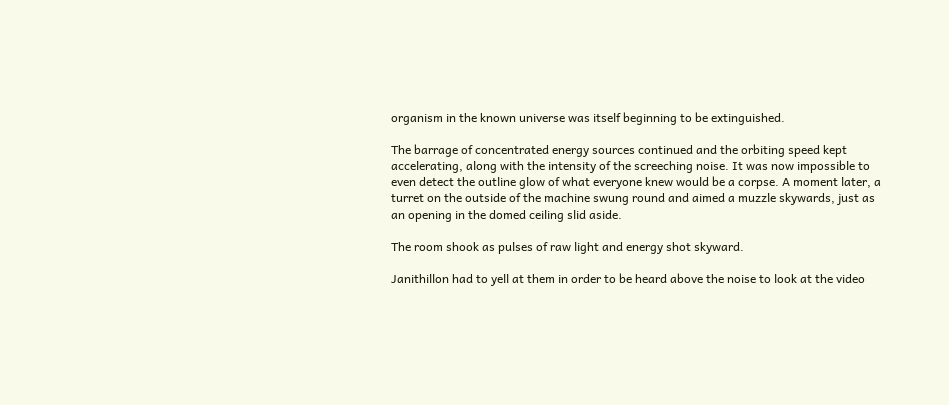organism in the known universe was itself beginning to be extinguished.

The barrage of concentrated energy sources continued and the orbiting speed kept accelerating, along with the intensity of the screeching noise. It was now impossible to even detect the outline glow of what everyone knew would be a corpse. A moment later, a turret on the outside of the machine swung round and aimed a muzzle skywards, just as an opening in the domed ceiling slid aside.

The room shook as pulses of raw light and energy shot skyward.

Janithillon had to yell at them in order to be heard above the noise to look at the video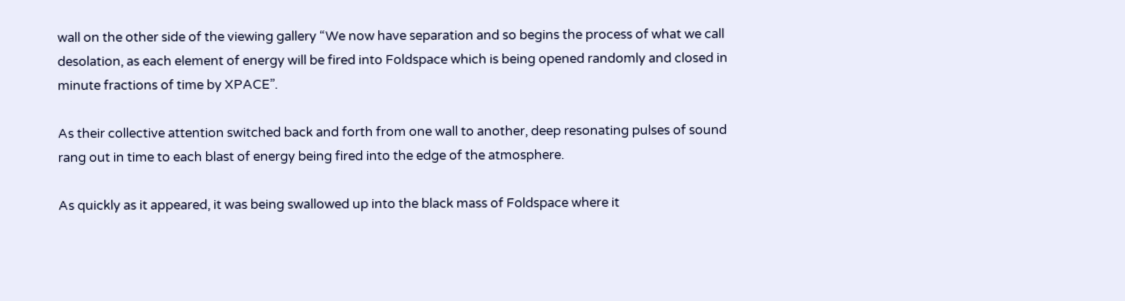wall on the other side of the viewing gallery “We now have separation and so begins the process of what we call desolation, as each element of energy will be fired into Foldspace which is being opened randomly and closed in minute fractions of time by XPACE”.

As their collective attention switched back and forth from one wall to another, deep resonating pulses of sound rang out in time to each blast of energy being fired into the edge of the atmosphere.

As quickly as it appeared, it was being swallowed up into the black mass of Foldspace where it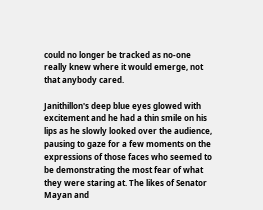could no longer be tracked as no-one really knew where it would emerge, not that anybody cared.

Janithillon's deep blue eyes glowed with excitement and he had a thin smile on his lips as he slowly looked over the audience, pausing to gaze for a few moments on the expressions of those faces who seemed to be demonstrating the most fear of what they were staring at. The likes of Senator Mayan and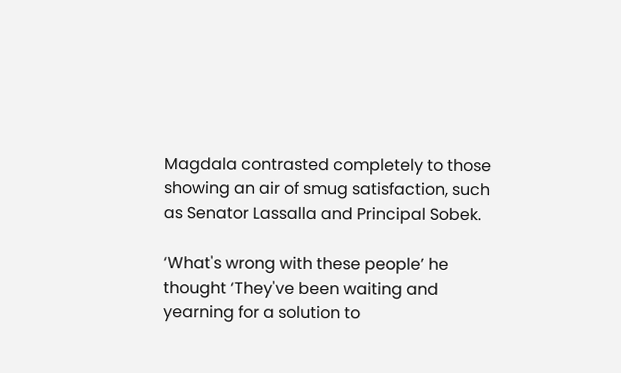Magdala contrasted completely to those showing an air of smug satisfaction, such as Senator Lassalla and Principal Sobek.

‘What's wrong with these people’ he thought ‘They've been waiting and yearning for a solution to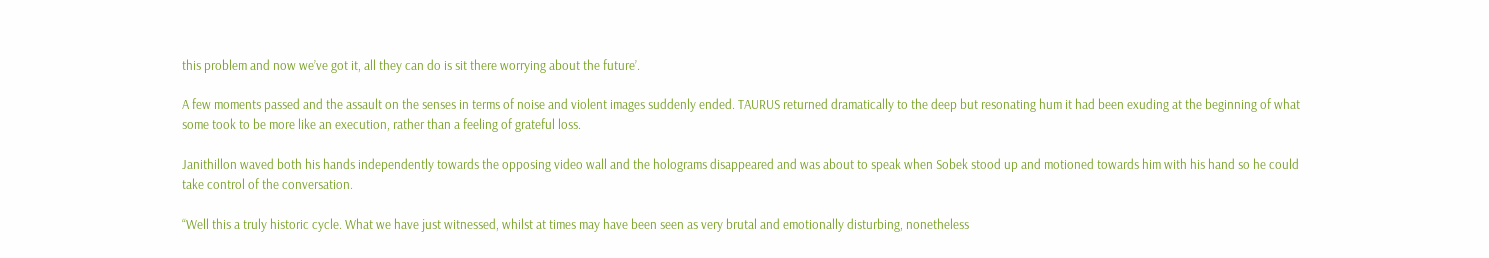this problem and now we’ve got it, all they can do is sit there worrying about the future’.

A few moments passed and the assault on the senses in terms of noise and violent images suddenly ended. TAURUS returned dramatically to the deep but resonating hum it had been exuding at the beginning of what some took to be more like an execution, rather than a feeling of grateful loss.

Janithillon waved both his hands independently towards the opposing video wall and the holograms disappeared and was about to speak when Sobek stood up and motioned towards him with his hand so he could take control of the conversation.

“Well this a truly historic cycle. What we have just witnessed, whilst at times may have been seen as very brutal and emotionally disturbing, nonetheless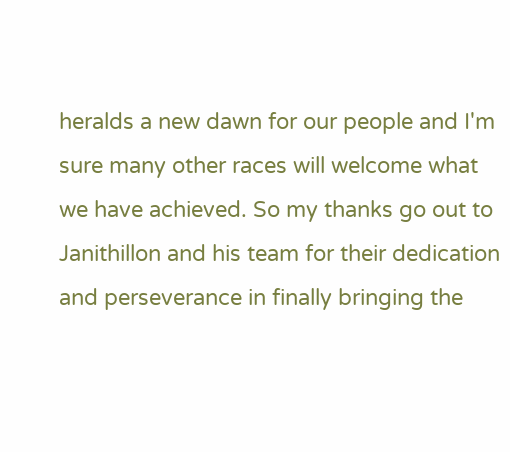heralds a new dawn for our people and I'm sure many other races will welcome what we have achieved. So my thanks go out to Janithillon and his team for their dedication and perseverance in finally bringing the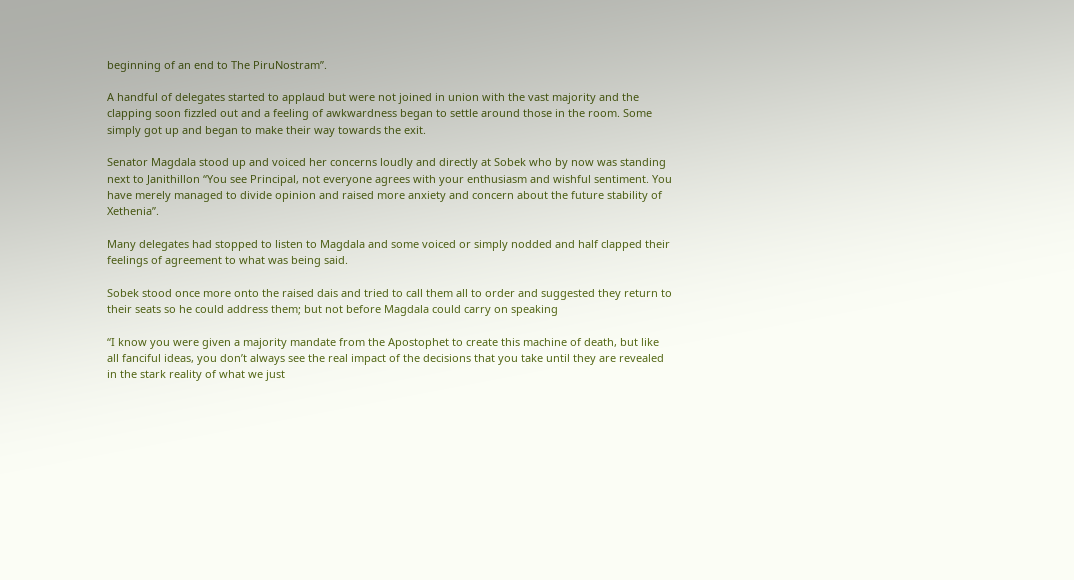beginning of an end to The PiruNostram”.

A handful of delegates started to applaud but were not joined in union with the vast majority and the clapping soon fizzled out and a feeling of awkwardness began to settle around those in the room. Some simply got up and began to make their way towards the exit.

Senator Magdala stood up and voiced her concerns loudly and directly at Sobek who by now was standing next to Janithillon “You see Principal, not everyone agrees with your enthusiasm and wishful sentiment. You have merely managed to divide opinion and raised more anxiety and concern about the future stability of Xethenia”.

Many delegates had stopped to listen to Magdala and some voiced or simply nodded and half clapped their feelings of agreement to what was being said.

Sobek stood once more onto the raised dais and tried to call them all to order and suggested they return to their seats so he could address them; but not before Magdala could carry on speaking

“I know you were given a majority mandate from the Apostophet to create this machine of death, but like all fanciful ideas, you don’t always see the real impact of the decisions that you take until they are revealed in the stark reality of what we just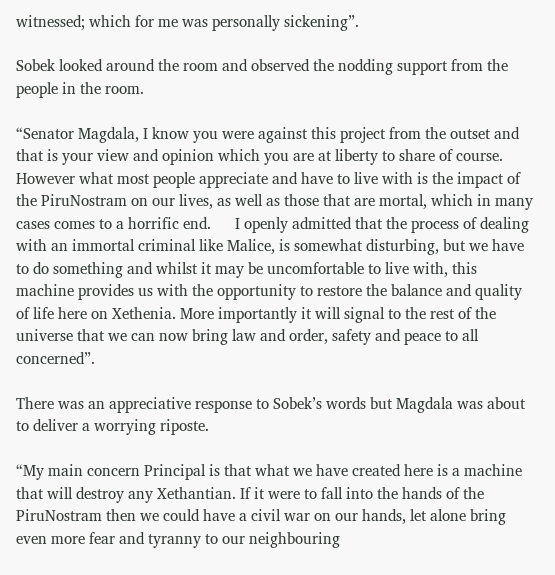witnessed; which for me was personally sickening”.

Sobek looked around the room and observed the nodding support from the people in the room.

“Senator Magdala, I know you were against this project from the outset and that is your view and opinion which you are at liberty to share of course. However what most people appreciate and have to live with is the impact of the PiruNostram on our lives, as well as those that are mortal, which in many cases comes to a horrific end.      I openly admitted that the process of dealing with an immortal criminal like Malice, is somewhat disturbing, but we have to do something and whilst it may be uncomfortable to live with, this machine provides us with the opportunity to restore the balance and quality of life here on Xethenia. More importantly it will signal to the rest of the universe that we can now bring law and order, safety and peace to all concerned”.

There was an appreciative response to Sobek’s words but Magdala was about to deliver a worrying riposte.

“My main concern Principal is that what we have created here is a machine that will destroy any Xethantian. If it were to fall into the hands of the PiruNostram then we could have a civil war on our hands, let alone bring even more fear and tyranny to our neighbouring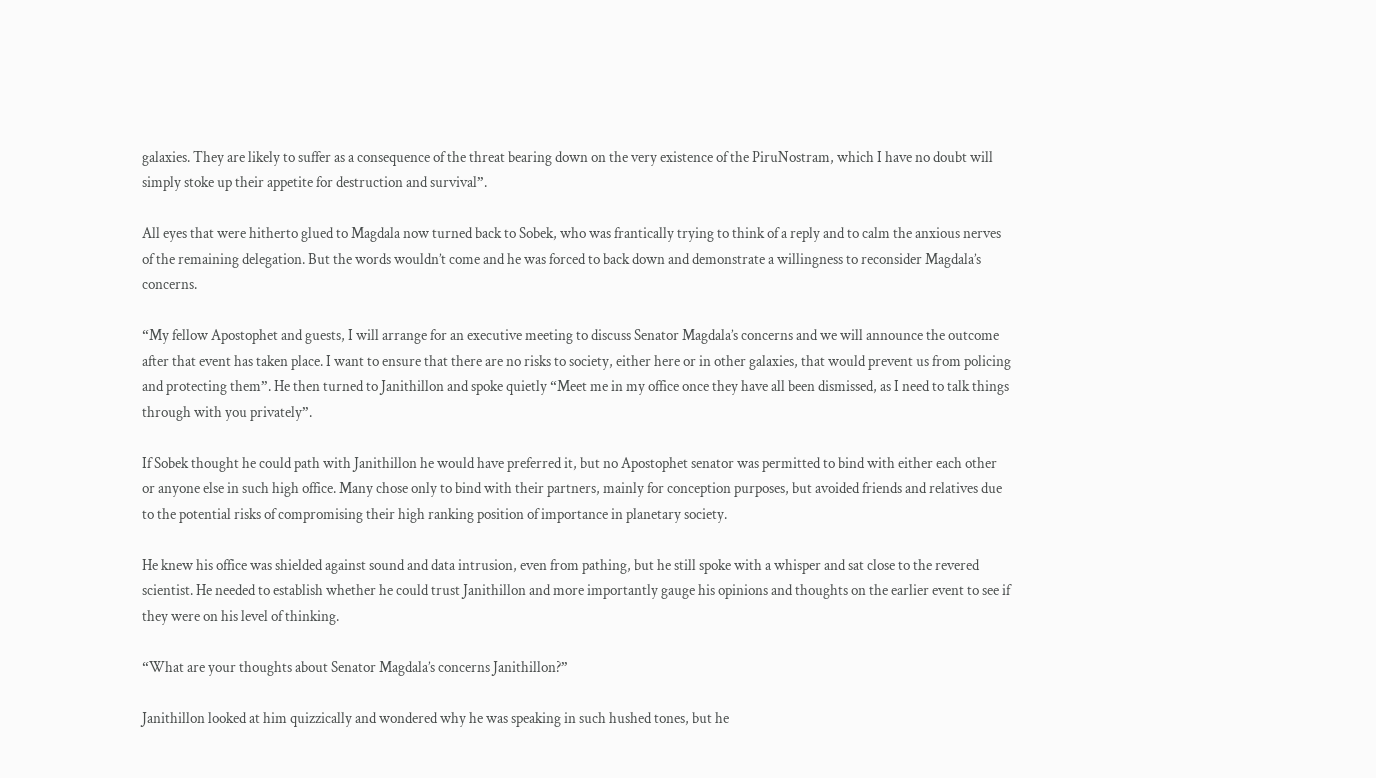galaxies. They are likely to suffer as a consequence of the threat bearing down on the very existence of the PiruNostram, which I have no doubt will simply stoke up their appetite for destruction and survival”.

All eyes that were hitherto glued to Magdala now turned back to Sobek, who was frantically trying to think of a reply and to calm the anxious nerves of the remaining delegation. But the words wouldn’t come and he was forced to back down and demonstrate a willingness to reconsider Magdala’s concerns.

“My fellow Apostophet and guests, I will arrange for an executive meeting to discuss Senator Magdala’s concerns and we will announce the outcome after that event has taken place. I want to ensure that there are no risks to society, either here or in other galaxies, that would prevent us from policing and protecting them”. He then turned to Janithillon and spoke quietly “Meet me in my office once they have all been dismissed, as I need to talk things through with you privately”.

If Sobek thought he could path with Janithillon he would have preferred it, but no Apostophet senator was permitted to bind with either each other or anyone else in such high office. Many chose only to bind with their partners, mainly for conception purposes, but avoided friends and relatives due to the potential risks of compromising their high ranking position of importance in planetary society.

He knew his office was shielded against sound and data intrusion, even from pathing, but he still spoke with a whisper and sat close to the revered scientist. He needed to establish whether he could trust Janithillon and more importantly gauge his opinions and thoughts on the earlier event to see if they were on his level of thinking.

“What are your thoughts about Senator Magdala’s concerns Janithillon?”

Janithillon looked at him quizzically and wondered why he was speaking in such hushed tones, but he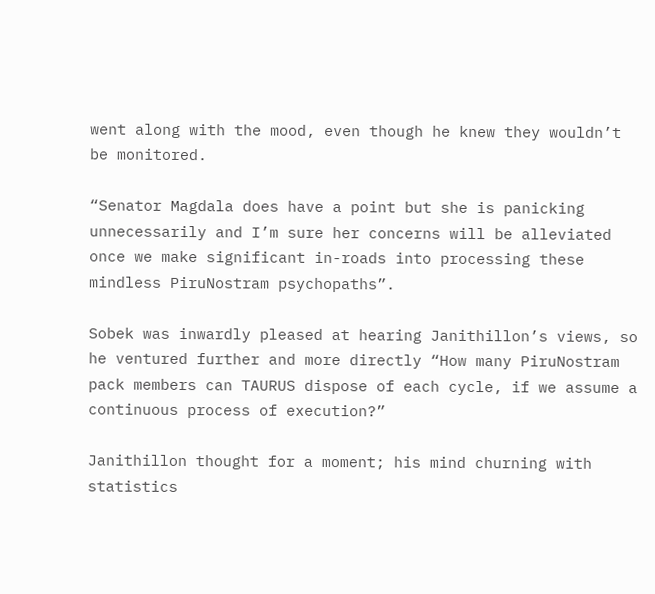went along with the mood, even though he knew they wouldn’t be monitored.

“Senator Magdala does have a point but she is panicking unnecessarily and I’m sure her concerns will be alleviated once we make significant in-roads into processing these mindless PiruNostram psychopaths”.

Sobek was inwardly pleased at hearing Janithillon’s views, so he ventured further and more directly “How many PiruNostram pack members can TAURUS dispose of each cycle, if we assume a continuous process of execution?”

Janithillon thought for a moment; his mind churning with statistics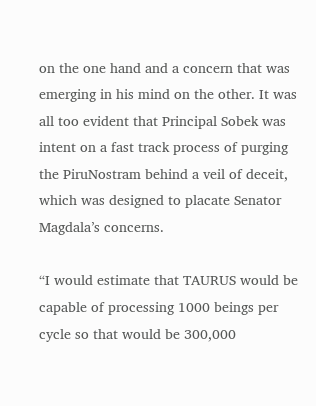on the one hand and a concern that was emerging in his mind on the other. It was all too evident that Principal Sobek was intent on a fast track process of purging the PiruNostram behind a veil of deceit, which was designed to placate Senator Magdala’s concerns.

“I would estimate that TAURUS would be capable of processing 1000 beings per cycle so that would be 300,000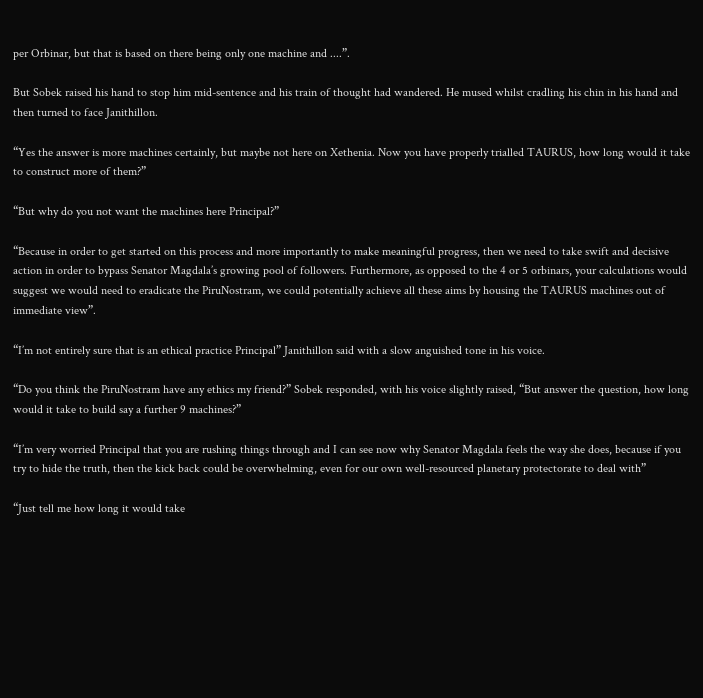per Orbinar, but that is based on there being only one machine and ....”.

But Sobek raised his hand to stop him mid-sentence and his train of thought had wandered. He mused whilst cradling his chin in his hand and then turned to face Janithillon.

“Yes the answer is more machines certainly, but maybe not here on Xethenia. Now you have properly trialled TAURUS, how long would it take to construct more of them?”

“But why do you not want the machines here Principal?”

“Because in order to get started on this process and more importantly to make meaningful progress, then we need to take swift and decisive action in order to bypass Senator Magdala’s growing pool of followers. Furthermore, as opposed to the 4 or 5 orbinars, your calculations would suggest we would need to eradicate the PiruNostram, we could potentially achieve all these aims by housing the TAURUS machines out of immediate view”.

“I’m not entirely sure that is an ethical practice Principal” Janithillon said with a slow anguished tone in his voice.

“Do you think the PiruNostram have any ethics my friend?” Sobek responded, with his voice slightly raised, “But answer the question, how long would it take to build say a further 9 machines?”

“I’m very worried Principal that you are rushing things through and I can see now why Senator Magdala feels the way she does, because if you try to hide the truth, then the kick back could be overwhelming, even for our own well-resourced planetary protectorate to deal with”

“Just tell me how long it would take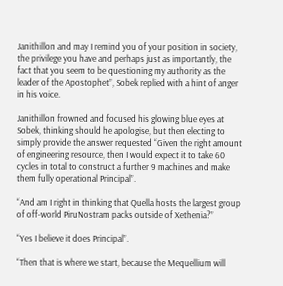Janithillon and may I remind you of your position in society, the privilege you have and perhaps just as importantly, the fact that you seem to be questioning my authority as the leader of the Apostophet”, Sobek replied with a hint of anger in his voice.

Janithillon frowned and focused his glowing blue eyes at Sobek, thinking should he apologise, but then electing to simply provide the answer requested “Given the right amount of engineering resource, then I would expect it to take 60 cycles in total to construct a further 9 machines and make them fully operational Principal”.

“And am I right in thinking that Quella hosts the largest group of off-world PiruNostram packs outside of Xethenia?”

“Yes I believe it does Principal”.

“Then that is where we start, because the Mequellium will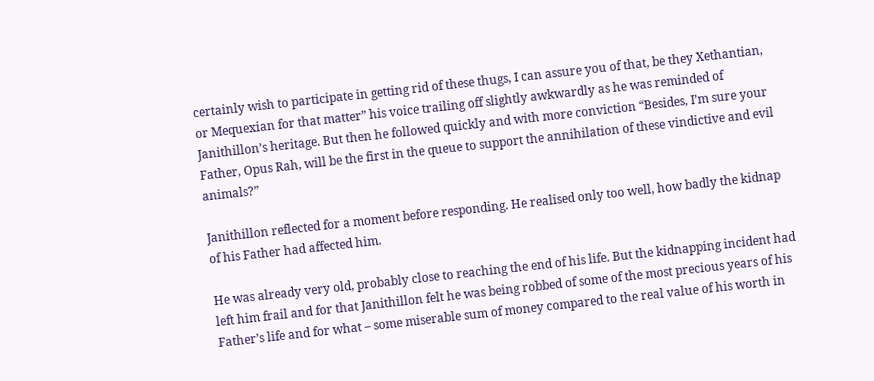certainly wish to participate in getting rid of these thugs, I can assure you of that, be they Xethantian, or Mequexian for that matter” his voice trailing off slightly awkwardly as he was reminded of Janithillon’s heritage. But then he followed quickly and with more conviction “Besides, I’m sure your Father, Opus Rah, will be the first in the queue to support the annihilation of these vindictive and evil animals?”

Janithillon reflected for a moment before responding. He realised only too well, how badly the kidnap of his Father had affected him.

He was already very old, probably close to reaching the end of his life. But the kidnapping incident had left him frail and for that Janithillon felt he was being robbed of some of the most precious years of his Father’s life and for what – some miserable sum of money compared to the real value of his worth in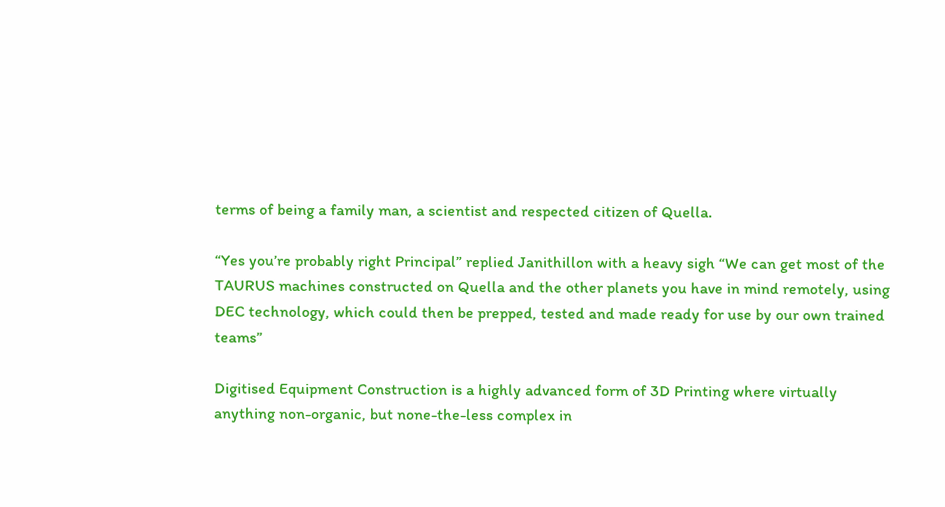terms of being a family man, a scientist and respected citizen of Quella.

“Yes you’re probably right Principal” replied Janithillon with a heavy sigh “We can get most of the TAURUS machines constructed on Quella and the other planets you have in mind remotely, using DEC technology, which could then be prepped, tested and made ready for use by our own trained teams”

Digitised Equipment Construction is a highly advanced form of 3D Printing where virtually anything non-organic, but none-the-less complex in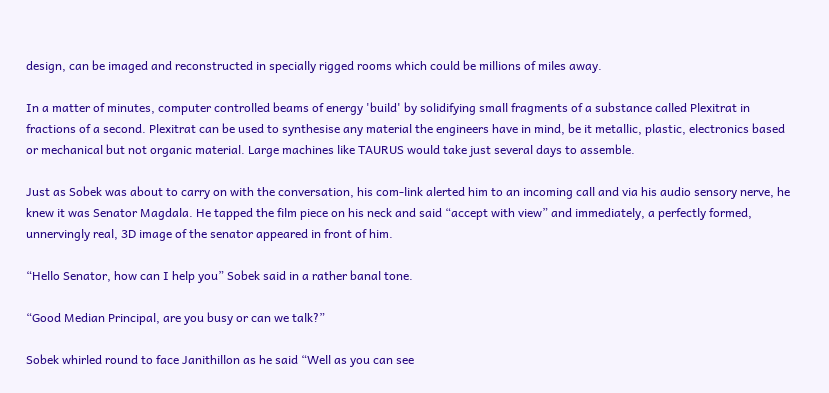design, can be imaged and reconstructed in specially rigged rooms which could be millions of miles away.

In a matter of minutes, computer controlled beams of energy 'build' by solidifying small fragments of a substance called Plexitrat in fractions of a second. Plexitrat can be used to synthesise any material the engineers have in mind, be it metallic, plastic, electronics based or mechanical but not organic material. Large machines like TAURUS would take just several days to assemble.

Just as Sobek was about to carry on with the conversation, his com-link alerted him to an incoming call and via his audio sensory nerve, he knew it was Senator Magdala. He tapped the film piece on his neck and said “accept with view” and immediately, a perfectly formed, unnervingly real, 3D image of the senator appeared in front of him.

“Hello Senator, how can I help you” Sobek said in a rather banal tone.

“Good Median Principal, are you busy or can we talk?”

Sobek whirled round to face Janithillon as he said “Well as you can see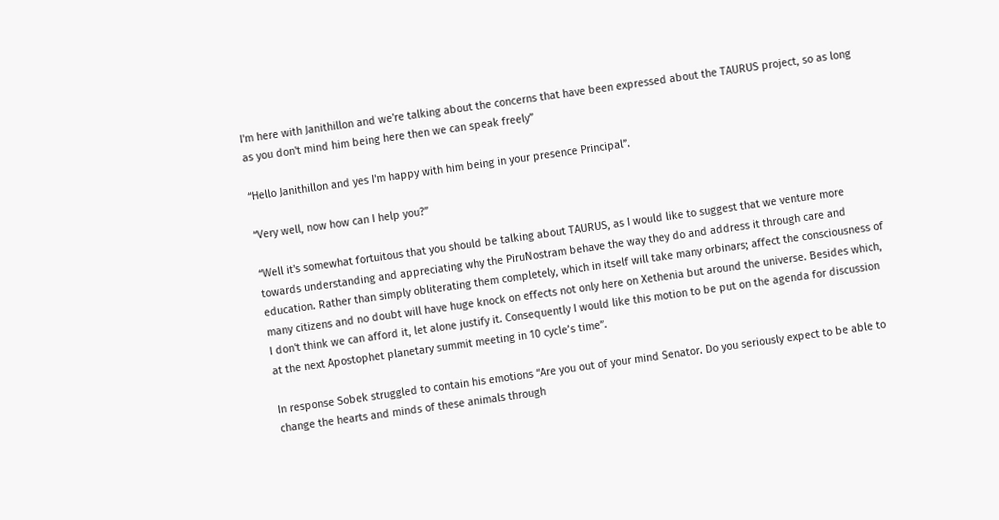I'm here with Janithillon and we're talking about the concerns that have been expressed about the TAURUS project, so as long as you don't mind him being here then we can speak freely”

“Hello Janithillon and yes I'm happy with him being in your presence Principal”.

“Very well, now how can I help you?”

“Well it's somewhat fortuitous that you should be talking about TAURUS, as I would like to suggest that we venture more towards understanding and appreciating why the PiruNostram behave the way they do and address it through care and education. Rather than simply obliterating them completely, which in itself will take many orbinars; affect the consciousness of many citizens and no doubt will have huge knock on effects not only here on Xethenia but around the universe. Besides which, I don't think we can afford it, let alone justify it. Consequently I would like this motion to be put on the agenda for discussion at the next Apostophet planetary summit meeting in 10 cycle’s time”.

In response Sobek struggled to contain his emotions “Are you out of your mind Senator. Do you seriously expect to be able to change the hearts and minds of these animals through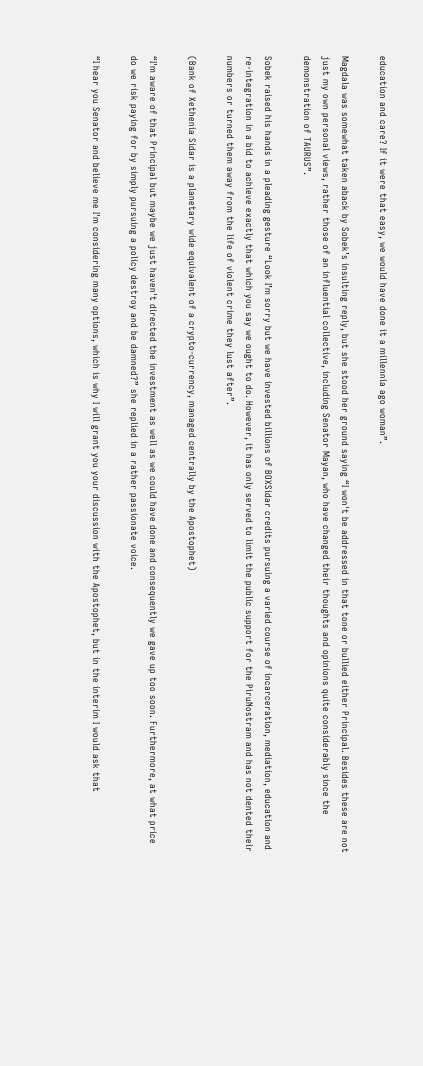education and care? If it were that easy, we would have done it a millennia ago woman”.

Magdala was somewhat taken aback by Sobek’s insulting reply, but she stood her ground saying “I won't be addressed in that tone or bullied either Principal. Besides these are not just my own personal views, rather those of an influential collective, including Senator Mayan, who have changed their thoughts and opinions quite considerably since the demonstration of TAURUS”.

Sobek raised his hands in a pleading gesture “Look I’m sorry but we have invested billions of BOXSidar credits pursuing a varied course of incarceration, mediation, education and re-integration in a bid to achieve exactly that which you say we ought to do. However, it has only served to limit the public support for the PiruNostram and has not dented their numbers or turned them away from the life of violent crime they lust after”.

(Bank of Xethenia Sidar is a planetary wide equivalent of a crypto-currency, managed centrally by the Apostophet)

“I'm aware of that Principal but maybe we just haven't directed the investment as well as we could have done and consequently we gave up too soon. Furthermore, at what price do we risk paying for by simply pursuing a policy destroy and be damned?” she replied in a rather passionate voice.

“I hear you Senator and believe me I'm considering many options, which is why I will grant you your discussion with the Apostophet, but in the interim I would ask that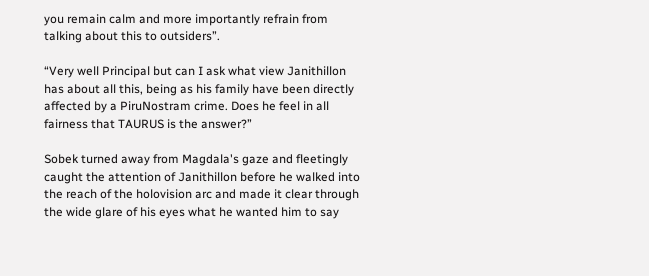you remain calm and more importantly refrain from talking about this to outsiders”.

“Very well Principal but can I ask what view Janithillon has about all this, being as his family have been directly affected by a PiruNostram crime. Does he feel in all fairness that TAURUS is the answer?”

Sobek turned away from Magdala's gaze and fleetingly caught the attention of Janithillon before he walked into the reach of the holovision arc and made it clear through the wide glare of his eyes what he wanted him to say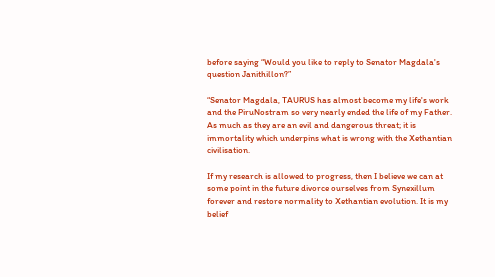before saying “Would you like to reply to Senator Magdala's question Janithillon?”

“Senator Magdala, TAURUS has almost become my life's work and the PiruNostram so very nearly ended the life of my Father. As much as they are an evil and dangerous threat; it is immortality which underpins what is wrong with the Xethantian civilisation.

If my research is allowed to progress, then I believe we can at some point in the future divorce ourselves from Synexillum forever and restore normality to Xethantian evolution. It is my belief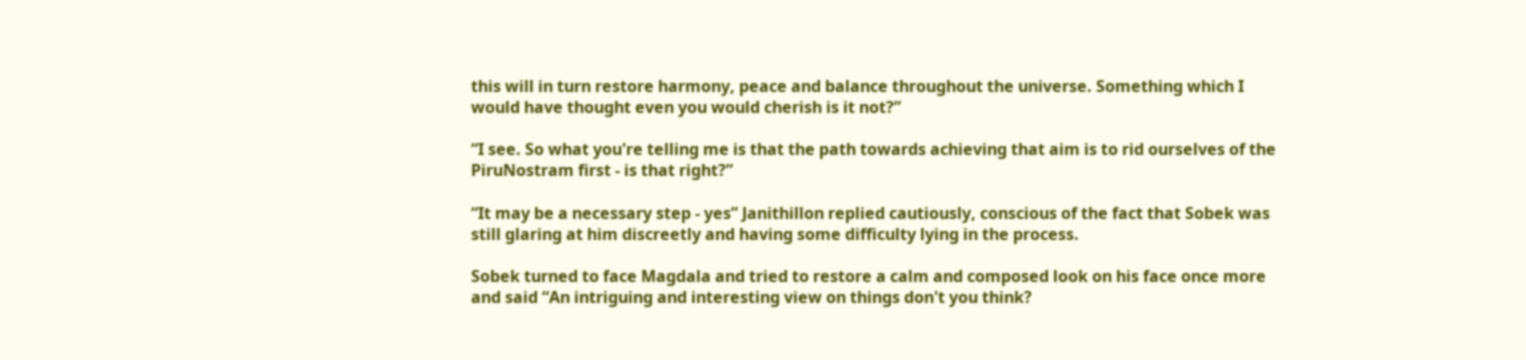this will in turn restore harmony, peace and balance throughout the universe. Something which I would have thought even you would cherish is it not?”

“I see. So what you're telling me is that the path towards achieving that aim is to rid ourselves of the PiruNostram first - is that right?”

“It may be a necessary step - yes” Janithillon replied cautiously, conscious of the fact that Sobek was still glaring at him discreetly and having some difficulty lying in the process.

Sobek turned to face Magdala and tried to restore a calm and composed look on his face once more and said “An intriguing and interesting view on things don't you think?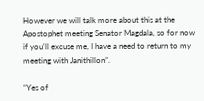However we will talk more about this at the Apostophet meeting Senator Magdala, so for now if you'll excuse me, I have a need to return to my meeting with Janithillon”.

“Yes of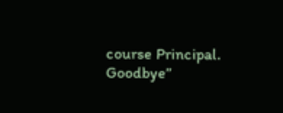course Principal. Goodbye”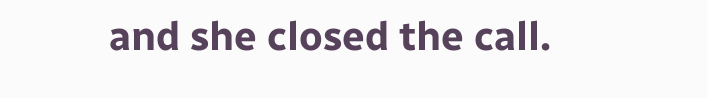and she closed the call.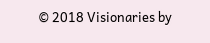© 2018 Visionaries by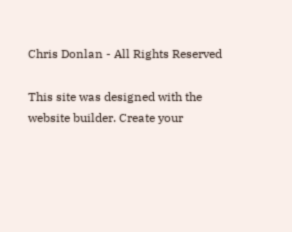Chris Donlan - All Rights Reserved

This site was designed with the
website builder. Create your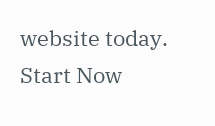website today.
Start Now